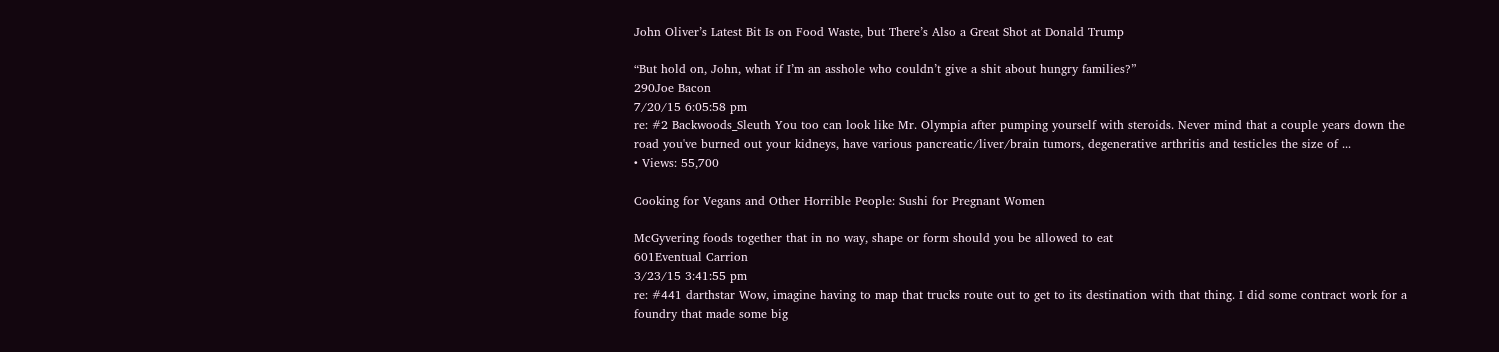John Oliver’s Latest Bit Is on Food Waste, but There’s Also a Great Shot at Donald Trump

“But hold on, John, what if I’m an asshole who couldn’t give a shit about hungry families?”
290Joe Bacon
7/20/15 6:05:58 pm
re: #2 Backwoods_Sleuth You too can look like Mr. Olympia after pumping yourself with steroids. Never mind that a couple years down the road you've burned out your kidneys, have various pancreatic/liver/brain tumors, degenerative arthritis and testicles the size of ...
• Views: 55,700

Cooking for Vegans and Other Horrible People: Sushi for Pregnant Women

McGyvering foods together that in no way, shape or form should you be allowed to eat
601Eventual Carrion
3/23/15 3:41:55 pm
re: #441 darthstar Wow, imagine having to map that trucks route out to get to its destination with that thing. I did some contract work for a foundry that made some big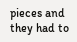pieces and they had to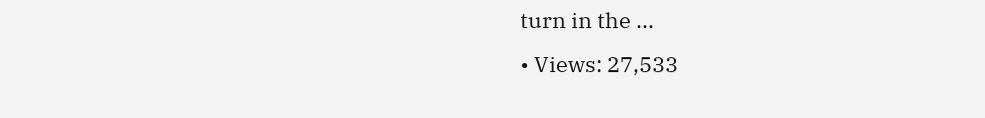turn in the ...
• Views: 27,533